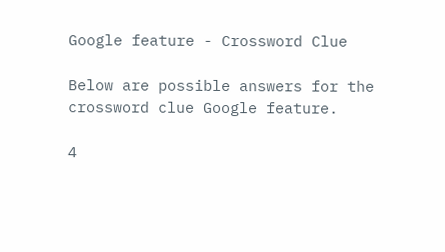Google feature - Crossword Clue

Below are possible answers for the crossword clue Google feature.

4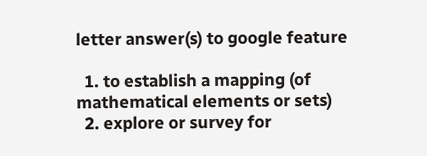letter answer(s) to google feature

  1. to establish a mapping (of mathematical elements or sets)
  2. explore or survey for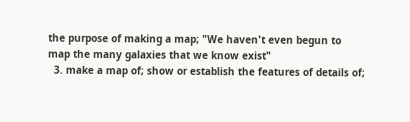the purpose of making a map; "We haven't even begun to map the many galaxies that we know exist"
  3. make a map of; show or establish the features of details of;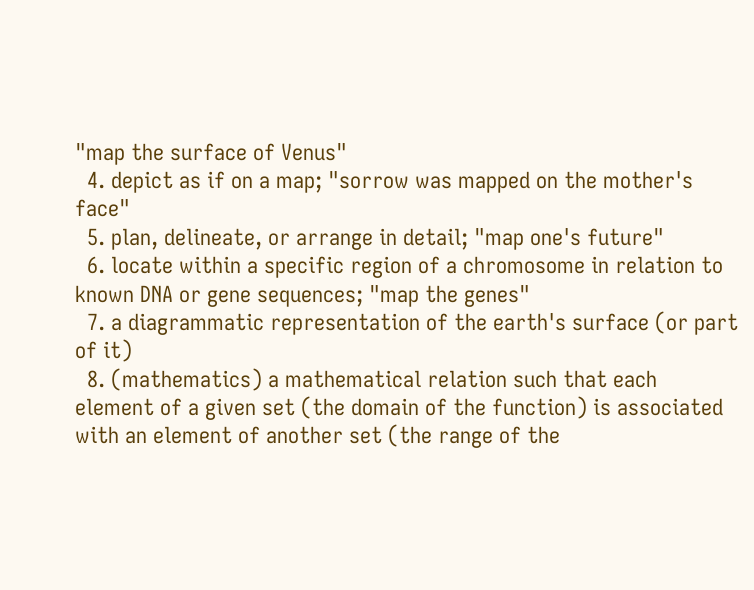"map the surface of Venus"
  4. depict as if on a map; "sorrow was mapped on the mother's face"
  5. plan, delineate, or arrange in detail; "map one's future"
  6. locate within a specific region of a chromosome in relation to known DNA or gene sequences; "map the genes"
  7. a diagrammatic representation of the earth's surface (or part of it)
  8. (mathematics) a mathematical relation such that each element of a given set (the domain of the function) is associated with an element of another set (the range of the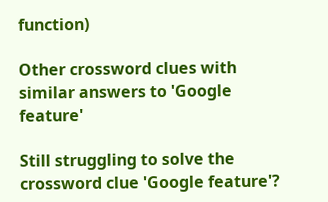function)

Other crossword clues with similar answers to 'Google feature'

Still struggling to solve the crossword clue 'Google feature'?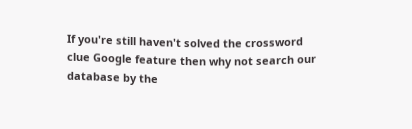If you're still haven't solved the crossword clue Google feature then why not search our database by the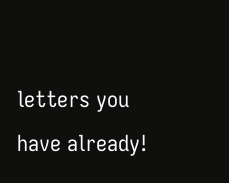letters you have already!